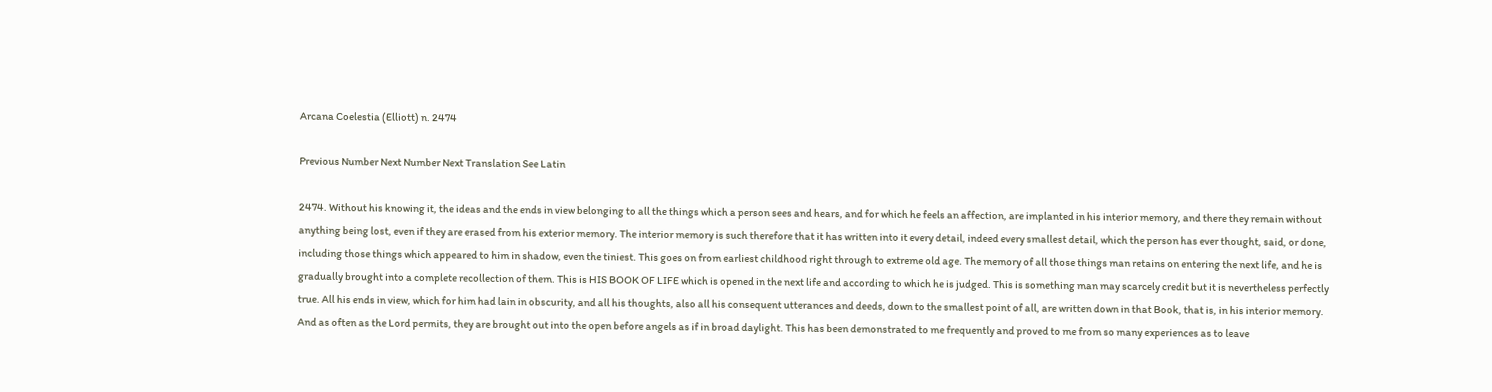Arcana Coelestia (Elliott) n. 2474

Previous Number Next Number Next Translation See Latin

2474. Without his knowing it, the ideas and the ends in view belonging to all the things which a person sees and hears, and for which he feels an affection, are implanted in his interior memory, and there they remain without anything being lost, even if they are erased from his exterior memory. The interior memory is such therefore that it has written into it every detail, indeed every smallest detail, which the person has ever thought, said, or done, including those things which appeared to him in shadow, even the tiniest. This goes on from earliest childhood right through to extreme old age. The memory of all those things man retains on entering the next life, and he is gradually brought into a complete recollection of them. This is HIS BOOK OF LIFE which is opened in the next life and according to which he is judged. This is something man may scarcely credit but it is nevertheless perfectly true. All his ends in view, which for him had lain in obscurity, and all his thoughts, also all his consequent utterances and deeds, down to the smallest point of all, are written down in that Book, that is, in his interior memory. And as often as the Lord permits, they are brought out into the open before angels as if in broad daylight. This has been demonstrated to me frequently and proved to me from so many experiences as to leave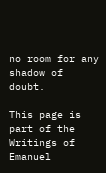no room for any shadow of doubt.

This page is part of the Writings of Emanuel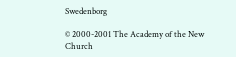Swedenborg

© 2000-2001 The Academy of the New Church